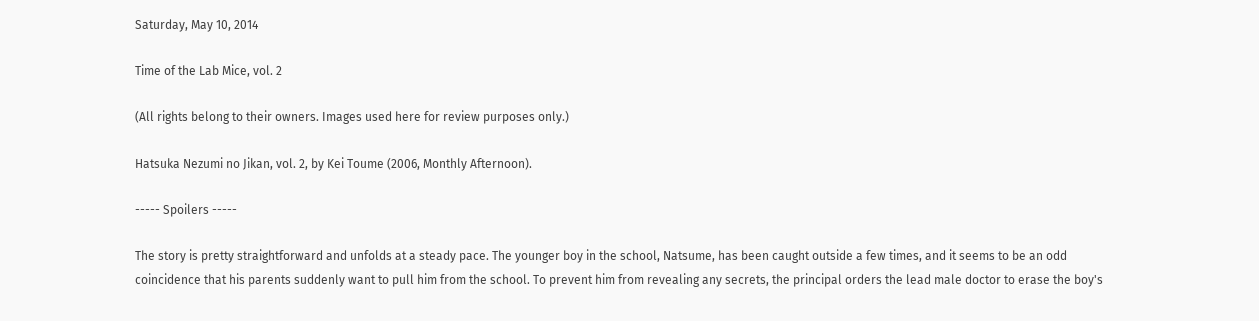Saturday, May 10, 2014

Time of the Lab Mice, vol. 2

(All rights belong to their owners. Images used here for review purposes only.)

Hatsuka Nezumi no Jikan, vol. 2, by Kei Toume (2006, Monthly Afternoon).

----- Spoilers -----

The story is pretty straightforward and unfolds at a steady pace. The younger boy in the school, Natsume, has been caught outside a few times, and it seems to be an odd coincidence that his parents suddenly want to pull him from the school. To prevent him from revealing any secrets, the principal orders the lead male doctor to erase the boy's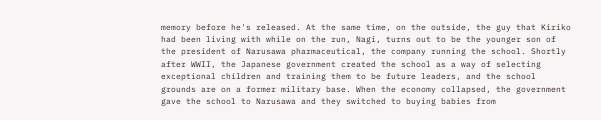memory before he's released. At the same time, on the outside, the guy that Kiriko had been living with while on the run, Nagi, turns out to be the younger son of the president of Narusawa pharmaceutical, the company running the school. Shortly after WWII, the Japanese government created the school as a way of selecting exceptional children and training them to be future leaders, and the school grounds are on a former military base. When the economy collapsed, the government gave the school to Narusawa and they switched to buying babies from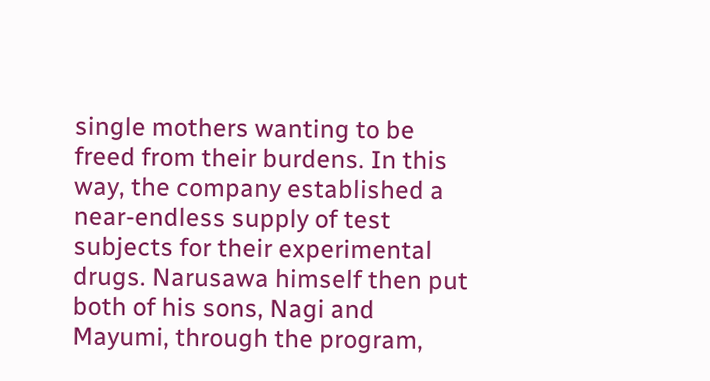single mothers wanting to be freed from their burdens. In this way, the company established a near-endless supply of test subjects for their experimental drugs. Narusawa himself then put both of his sons, Nagi and Mayumi, through the program,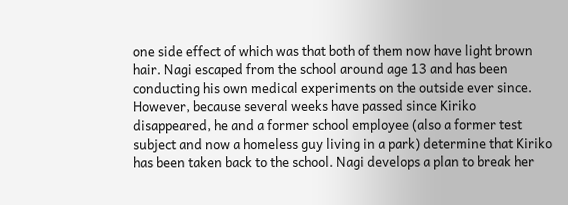one side effect of which was that both of them now have light brown hair. Nagi escaped from the school around age 13 and has been conducting his own medical experiments on the outside ever since. However, because several weeks have passed since Kiriko disappeared, he and a former school employee (also a former test subject and now a homeless guy living in a park) determine that Kiriko has been taken back to the school. Nagi develops a plan to break her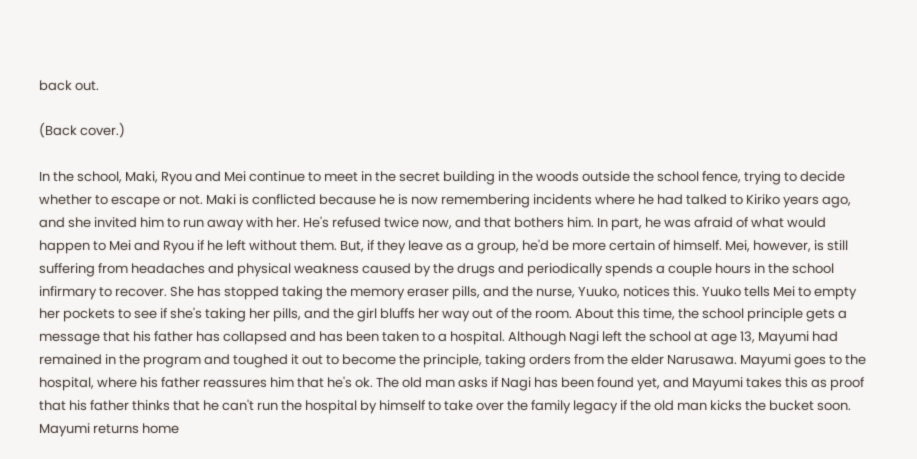back out.

(Back cover.)

In the school, Maki, Ryou and Mei continue to meet in the secret building in the woods outside the school fence, trying to decide whether to escape or not. Maki is conflicted because he is now remembering incidents where he had talked to Kiriko years ago, and she invited him to run away with her. He's refused twice now, and that bothers him. In part, he was afraid of what would happen to Mei and Ryou if he left without them. But, if they leave as a group, he'd be more certain of himself. Mei, however, is still suffering from headaches and physical weakness caused by the drugs and periodically spends a couple hours in the school infirmary to recover. She has stopped taking the memory eraser pills, and the nurse, Yuuko, notices this. Yuuko tells Mei to empty her pockets to see if she's taking her pills, and the girl bluffs her way out of the room. About this time, the school principle gets a message that his father has collapsed and has been taken to a hospital. Although Nagi left the school at age 13, Mayumi had remained in the program and toughed it out to become the principle, taking orders from the elder Narusawa. Mayumi goes to the hospital, where his father reassures him that he's ok. The old man asks if Nagi has been found yet, and Mayumi takes this as proof that his father thinks that he can't run the hospital by himself to take over the family legacy if the old man kicks the bucket soon. Mayumi returns home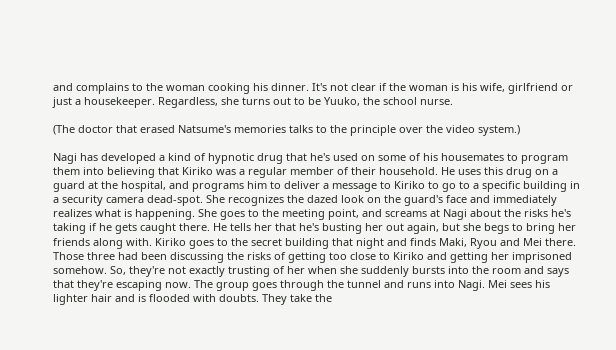and complains to the woman cooking his dinner. It's not clear if the woman is his wife, girlfriend or just a housekeeper. Regardless, she turns out to be Yuuko, the school nurse.

(The doctor that erased Natsume's memories talks to the principle over the video system.)

Nagi has developed a kind of hypnotic drug that he's used on some of his housemates to program them into believing that Kiriko was a regular member of their household. He uses this drug on a guard at the hospital, and programs him to deliver a message to Kiriko to go to a specific building in a security camera dead-spot. She recognizes the dazed look on the guard's face and immediately realizes what is happening. She goes to the meeting point, and screams at Nagi about the risks he's taking if he gets caught there. He tells her that he's busting her out again, but she begs to bring her friends along with. Kiriko goes to the secret building that night and finds Maki, Ryou and Mei there. Those three had been discussing the risks of getting too close to Kiriko and getting her imprisoned somehow. So, they're not exactly trusting of her when she suddenly bursts into the room and says that they're escaping now. The group goes through the tunnel and runs into Nagi. Mei sees his lighter hair and is flooded with doubts. They take the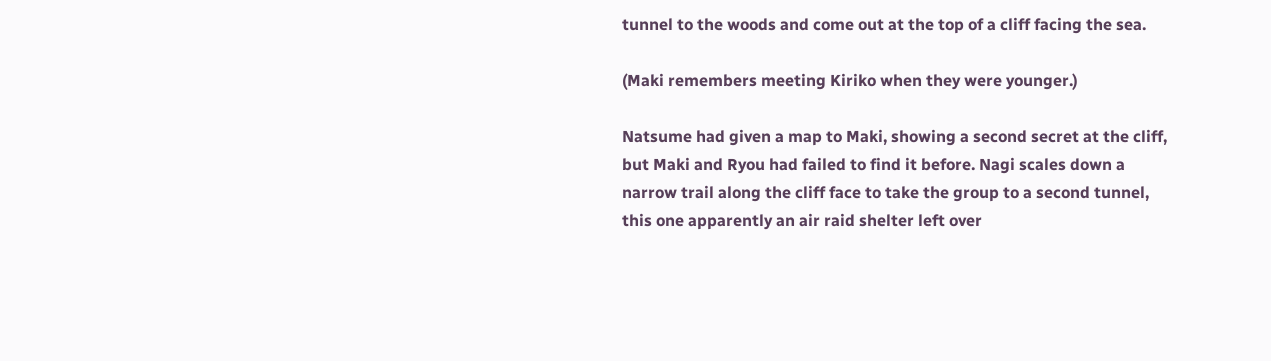tunnel to the woods and come out at the top of a cliff facing the sea.

(Maki remembers meeting Kiriko when they were younger.)

Natsume had given a map to Maki, showing a second secret at the cliff, but Maki and Ryou had failed to find it before. Nagi scales down a narrow trail along the cliff face to take the group to a second tunnel, this one apparently an air raid shelter left over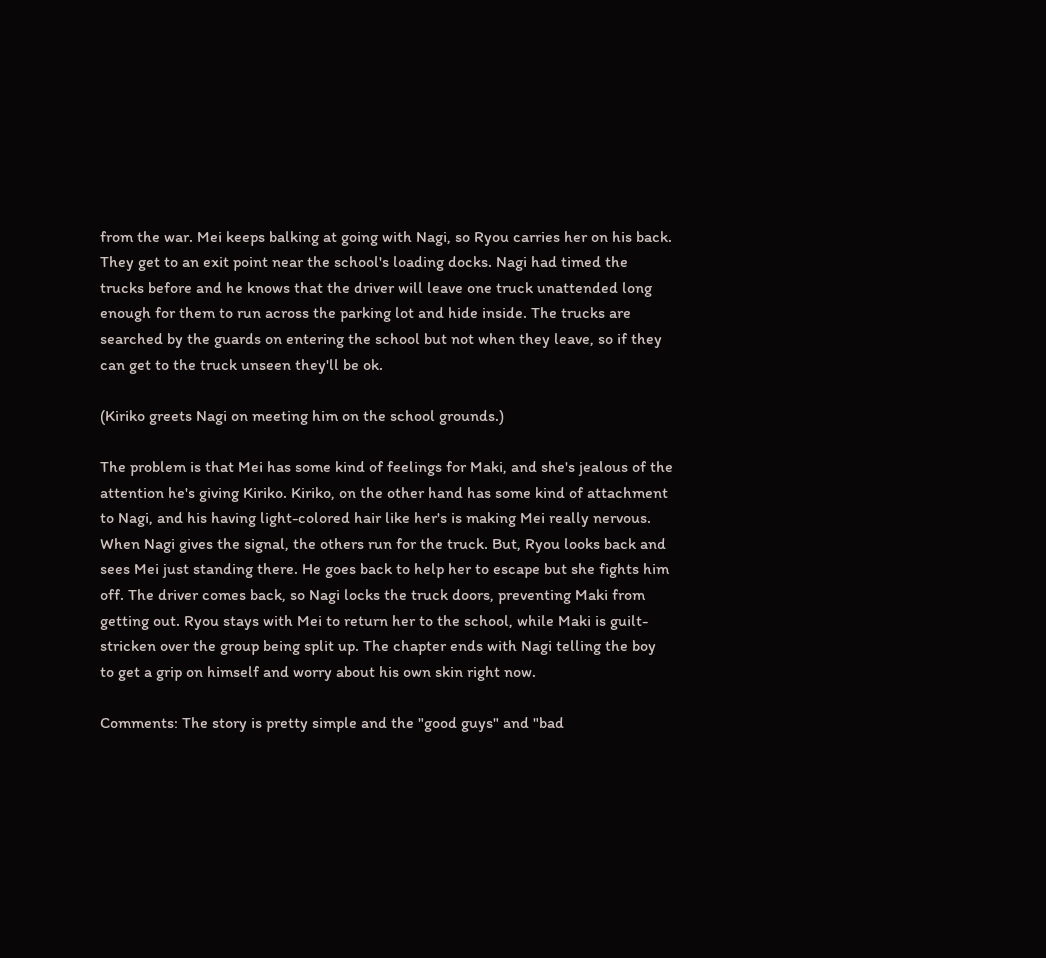from the war. Mei keeps balking at going with Nagi, so Ryou carries her on his back. They get to an exit point near the school's loading docks. Nagi had timed the trucks before and he knows that the driver will leave one truck unattended long enough for them to run across the parking lot and hide inside. The trucks are searched by the guards on entering the school but not when they leave, so if they can get to the truck unseen they'll be ok.

(Kiriko greets Nagi on meeting him on the school grounds.)

The problem is that Mei has some kind of feelings for Maki, and she's jealous of the attention he's giving Kiriko. Kiriko, on the other hand has some kind of attachment to Nagi, and his having light-colored hair like her's is making Mei really nervous. When Nagi gives the signal, the others run for the truck. But, Ryou looks back and sees Mei just standing there. He goes back to help her to escape but she fights him off. The driver comes back, so Nagi locks the truck doors, preventing Maki from getting out. Ryou stays with Mei to return her to the school, while Maki is guilt-stricken over the group being split up. The chapter ends with Nagi telling the boy to get a grip on himself and worry about his own skin right now.

Comments: The story is pretty simple and the "good guys" and "bad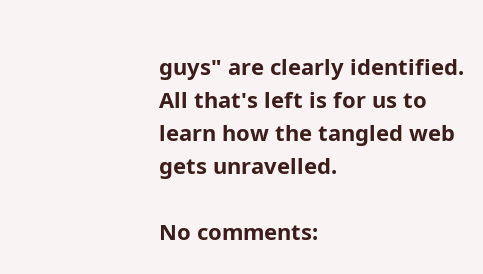guys" are clearly identified. All that's left is for us to learn how the tangled web gets unravelled.

No comments: